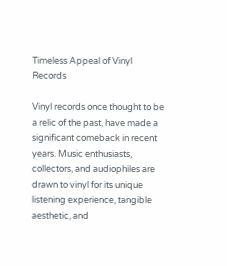Timeless Appeal of Vinyl Records

Vinyl records once thought to be a relic of the past, have made a significant comeback in recent years. Music enthusiasts, collectors, and audiophiles are drawn to vinyl for its unique listening experience, tangible aesthetic, and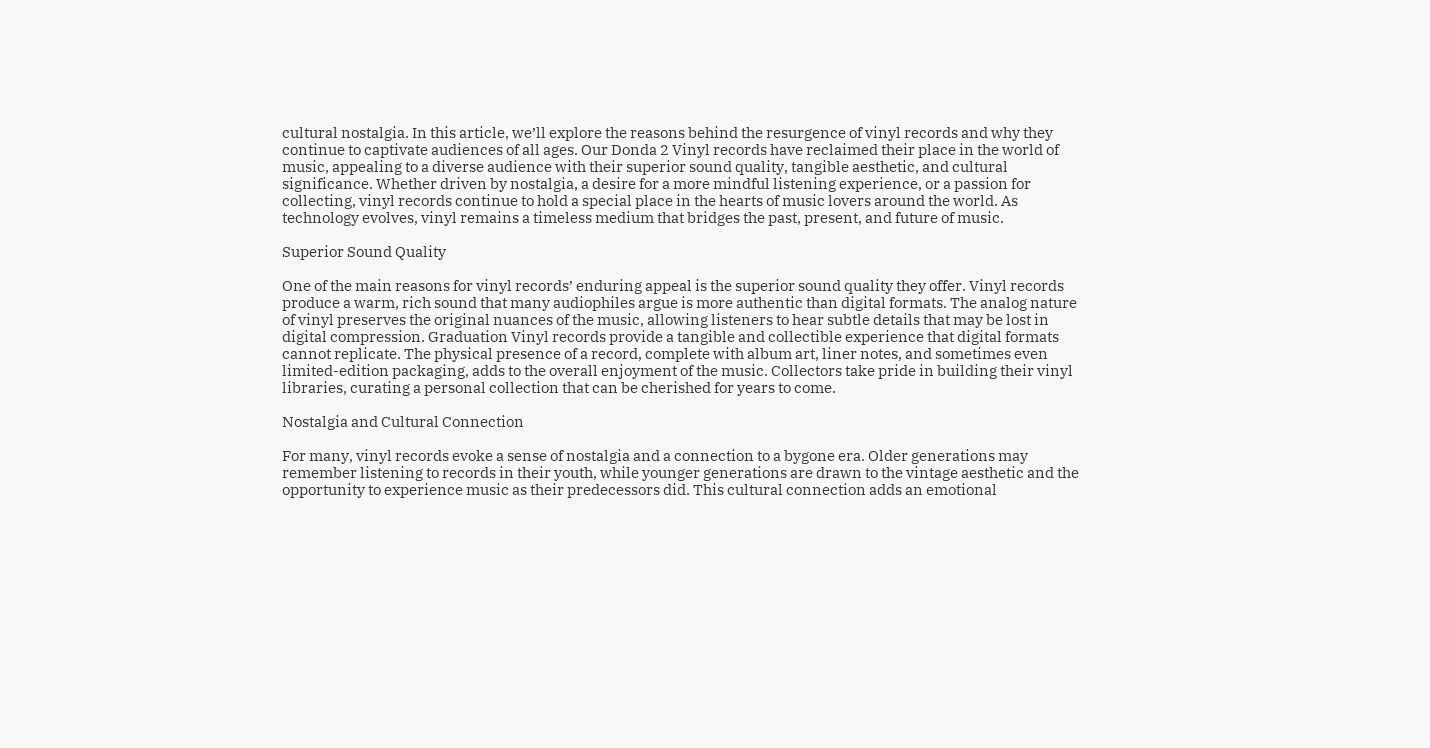cultural nostalgia. In this article, we’ll explore the reasons behind the resurgence of vinyl records and why they continue to captivate audiences of all ages. Our Donda 2 Vinyl records have reclaimed their place in the world of music, appealing to a diverse audience with their superior sound quality, tangible aesthetic, and cultural significance. Whether driven by nostalgia, a desire for a more mindful listening experience, or a passion for collecting, vinyl records continue to hold a special place in the hearts of music lovers around the world. As technology evolves, vinyl remains a timeless medium that bridges the past, present, and future of music.

Superior Sound Quality

One of the main reasons for vinyl records’ enduring appeal is the superior sound quality they offer. Vinyl records produce a warm, rich sound that many audiophiles argue is more authentic than digital formats. The analog nature of vinyl preserves the original nuances of the music, allowing listeners to hear subtle details that may be lost in digital compression. Graduation Vinyl records provide a tangible and collectible experience that digital formats cannot replicate. The physical presence of a record, complete with album art, liner notes, and sometimes even limited-edition packaging, adds to the overall enjoyment of the music. Collectors take pride in building their vinyl libraries, curating a personal collection that can be cherished for years to come.

Nostalgia and Cultural Connection

For many, vinyl records evoke a sense of nostalgia and a connection to a bygone era. Older generations may remember listening to records in their youth, while younger generations are drawn to the vintage aesthetic and the opportunity to experience music as their predecessors did. This cultural connection adds an emotional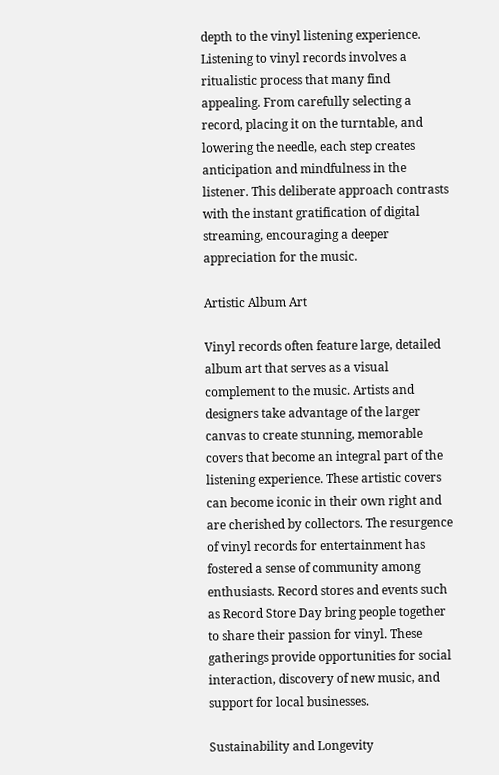depth to the vinyl listening experience. Listening to vinyl records involves a ritualistic process that many find appealing. From carefully selecting a record, placing it on the turntable, and lowering the needle, each step creates anticipation and mindfulness in the listener. This deliberate approach contrasts with the instant gratification of digital streaming, encouraging a deeper appreciation for the music.

Artistic Album Art

Vinyl records often feature large, detailed album art that serves as a visual complement to the music. Artists and designers take advantage of the larger canvas to create stunning, memorable covers that become an integral part of the listening experience. These artistic covers can become iconic in their own right and are cherished by collectors. The resurgence of vinyl records for entertainment has fostered a sense of community among enthusiasts. Record stores and events such as Record Store Day bring people together to share their passion for vinyl. These gatherings provide opportunities for social interaction, discovery of new music, and support for local businesses.

Sustainability and Longevity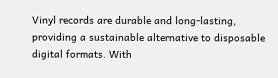Vinyl records are durable and long-lasting, providing a sustainable alternative to disposable digital formats. With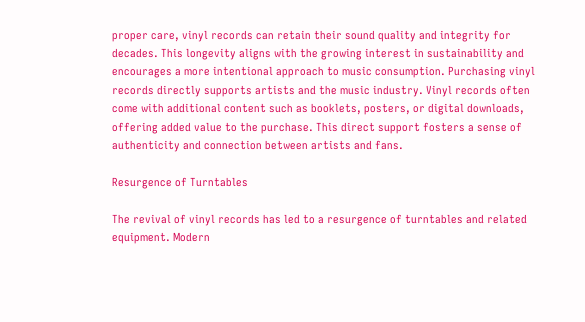proper care, vinyl records can retain their sound quality and integrity for decades. This longevity aligns with the growing interest in sustainability and encourages a more intentional approach to music consumption. Purchasing vinyl records directly supports artists and the music industry. Vinyl records often come with additional content such as booklets, posters, or digital downloads, offering added value to the purchase. This direct support fosters a sense of authenticity and connection between artists and fans.

Resurgence of Turntables

The revival of vinyl records has led to a resurgence of turntables and related equipment. Modern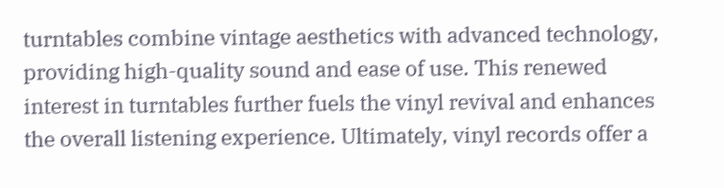turntables combine vintage aesthetics with advanced technology, providing high-quality sound and ease of use. This renewed interest in turntables further fuels the vinyl revival and enhances the overall listening experience. Ultimately, vinyl records offer a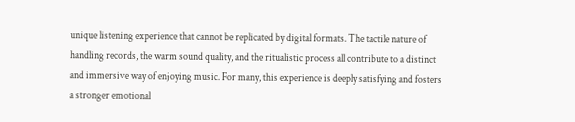unique listening experience that cannot be replicated by digital formats. The tactile nature of handling records, the warm sound quality, and the ritualistic process all contribute to a distinct and immersive way of enjoying music. For many, this experience is deeply satisfying and fosters a stronger emotional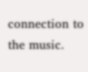connection to the music.